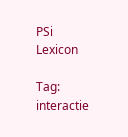PSi Lexicon

Tag: interactie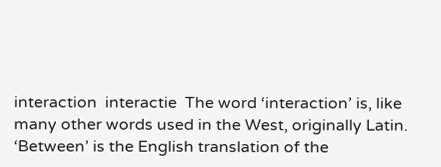interaction  interactie  The word ‘interaction’ is, like many other words used in the West, originally Latin. ‘Between’ is the English translation of the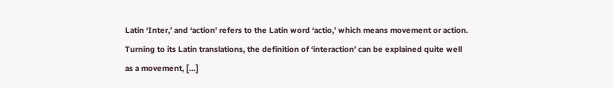Latin ‘Inter,’ and ‘action’ refers to the Latin word ‘actio,’ which means movement or action. Turning to its Latin translations, the definition of ‘interaction’ can be explained quite well as a movement, […]